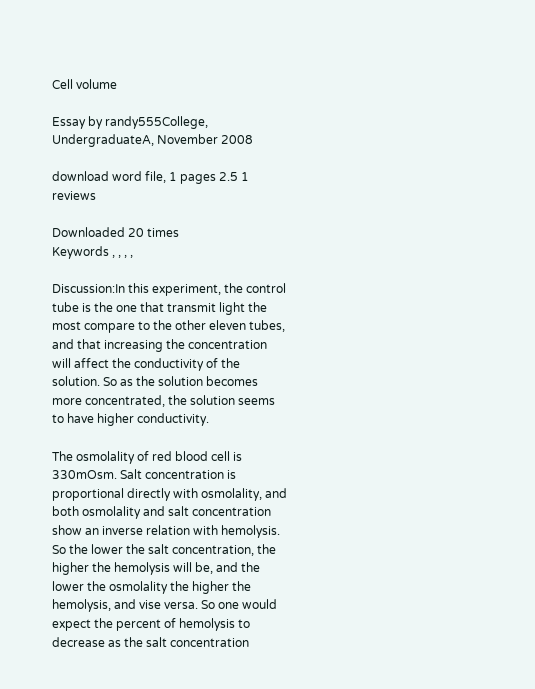Cell volume

Essay by randy555College, UndergraduateA, November 2008

download word file, 1 pages 2.5 1 reviews

Downloaded 20 times
Keywords , , , ,

Discussion:In this experiment, the control tube is the one that transmit light the most compare to the other eleven tubes, and that increasing the concentration will affect the conductivity of the solution. So as the solution becomes more concentrated, the solution seems to have higher conductivity.

The osmolality of red blood cell is 330mOsm. Salt concentration is proportional directly with osmolality, and both osmolality and salt concentration show an inverse relation with hemolysis. So the lower the salt concentration, the higher the hemolysis will be, and the lower the osmolality the higher the hemolysis, and vise versa. So one would expect the percent of hemolysis to decrease as the salt concentration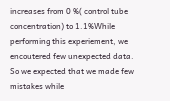increases from 0 %( control tube concentration) to 1.1%While performing this experiement, we encoutered few unexpected data. So we expected that we made few mistakes while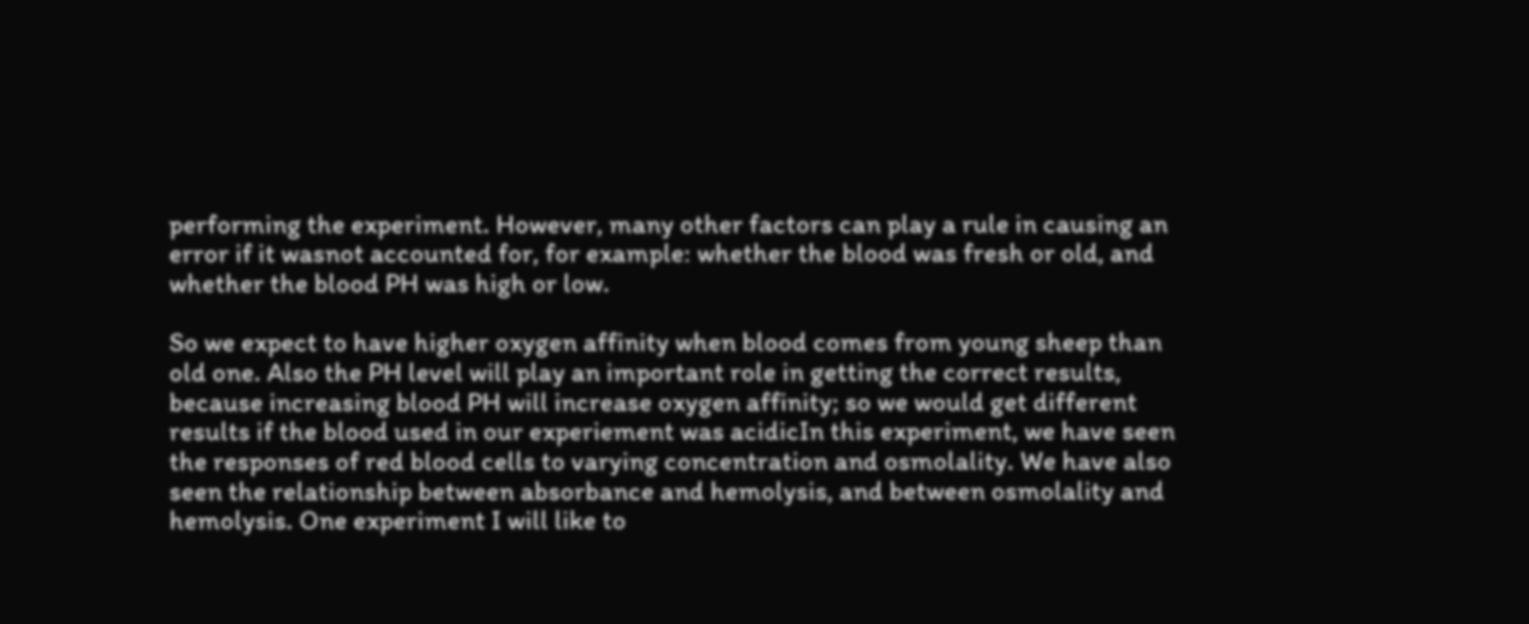performing the experiment. However, many other factors can play a rule in causing an error if it wasnot accounted for, for example: whether the blood was fresh or old, and whether the blood PH was high or low.

So we expect to have higher oxygen affinity when blood comes from young sheep than old one. Also the PH level will play an important role in getting the correct results, because increasing blood PH will increase oxygen affinity; so we would get different results if the blood used in our experiement was acidicIn this experiment, we have seen the responses of red blood cells to varying concentration and osmolality. We have also seen the relationship between absorbance and hemolysis, and between osmolality and hemolysis. One experiment I will like to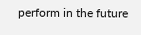perform in the future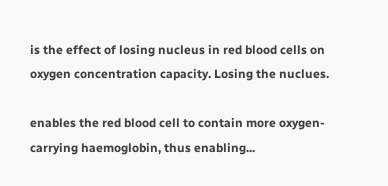is the effect of losing nucleus in red blood cells on oxygen concentration capacity. Losing the nuclues.

enables the red blood cell to contain more oxygen-carrying haemoglobin, thus enabling...